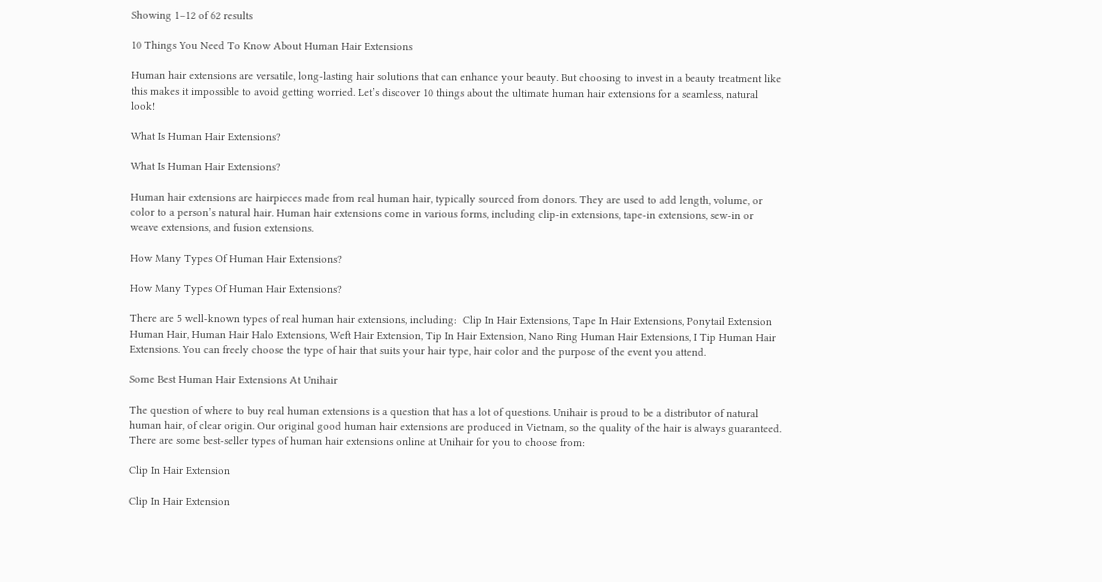Showing 1–12 of 62 results

10 Things You Need To Know About Human Hair Extensions

Human hair extensions are versatile, long-lasting hair solutions that can enhance your beauty. But choosing to invest in a beauty treatment like this makes it impossible to avoid getting worried. Let’s discover 10 things about the ultimate human hair extensions for a seamless, natural look!

What Is Human Hair Extensions?

What Is Human Hair Extensions?

Human hair extensions are hairpieces made from real human hair, typically sourced from donors. They are used to add length, volume, or color to a person’s natural hair. Human hair extensions come in various forms, including clip-in extensions, tape-in extensions, sew-in or weave extensions, and fusion extensions.

How Many Types Of Human Hair Extensions?

How Many Types Of Human Hair Extensions?

There are 5 well-known types of real human hair extensions, including:  Clip In Hair Extensions, Tape In Hair Extensions, Ponytail Extension Human Hair, Human Hair Halo Extensions, Weft Hair Extension, Tip In Hair Extension, Nano Ring Human Hair Extensions, I Tip Human Hair Extensions. You can freely choose the type of hair that suits your hair type, hair color and the purpose of the event you attend.

Some Best Human Hair Extensions At Unihair

The question of where to buy real human extensions is a question that has a lot of questions. Unihair is proud to be a distributor of natural human hair, of clear origin. Our original good human hair extensions are produced in Vietnam, so the quality of the hair is always guaranteed. There are some best-seller types of human hair extensions online at Unihair for you to choose from:

Clip In Hair Extension

Clip In Hair Extension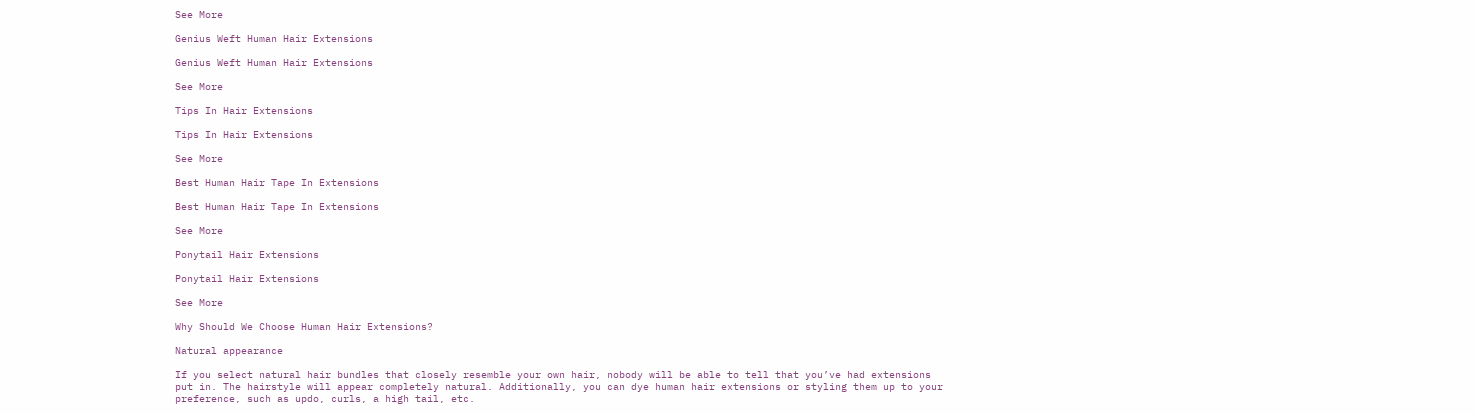See More

Genius Weft Human Hair Extensions

Genius Weft Human Hair Extensions

See More

Tips In Hair Extensions

Tips In Hair Extensions

See More

Best Human Hair Tape In Extensions

Best Human Hair Tape In Extensions

See More

Ponytail Hair Extensions

Ponytail Hair Extensions

See More

Why Should We Choose Human Hair Extensions?

Natural appearance

If you select natural hair bundles that closely resemble your own hair, nobody will be able to tell that you’ve had extensions put in. The hairstyle will appear completely natural. Additionally, you can dye human hair extensions or styling them up to your preference, such as updo, curls, a high tail, etc.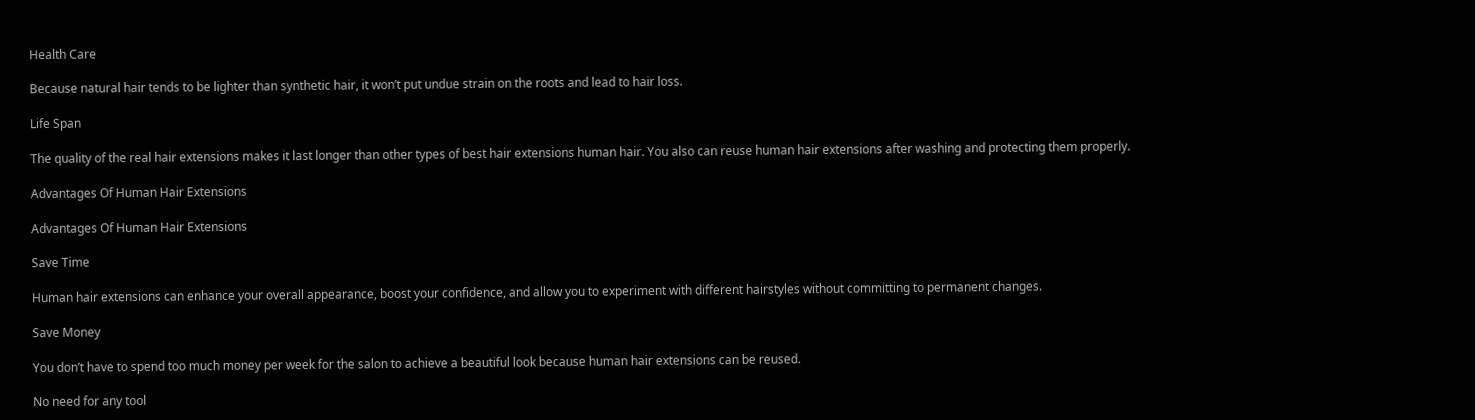Health Care

Because natural hair tends to be lighter than synthetic hair, it won’t put undue strain on the roots and lead to hair loss.

Life Span

The quality of the real hair extensions makes it last longer than other types of best hair extensions human hair. You also can reuse human hair extensions after washing and protecting them properly.

Advantages Of Human Hair Extensions

Advantages Of Human Hair Extensions

Save Time

Human hair extensions can enhance your overall appearance, boost your confidence, and allow you to experiment with different hairstyles without committing to permanent changes.

Save Money

You don’t have to spend too much money per week for the salon to achieve a beautiful look because human hair extensions can be reused.

No need for any tool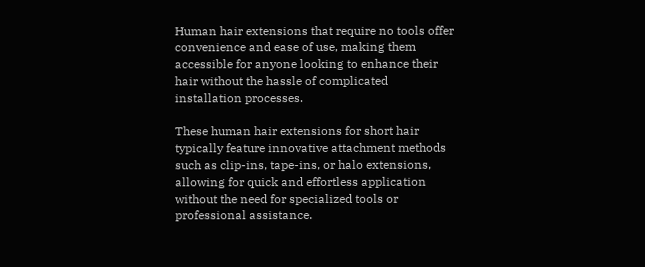Human hair extensions that require no tools offer convenience and ease of use, making them accessible for anyone looking to enhance their hair without the hassle of complicated installation processes.

These human hair extensions for short hair typically feature innovative attachment methods such as clip-ins, tape-ins, or halo extensions, allowing for quick and effortless application without the need for specialized tools or professional assistance.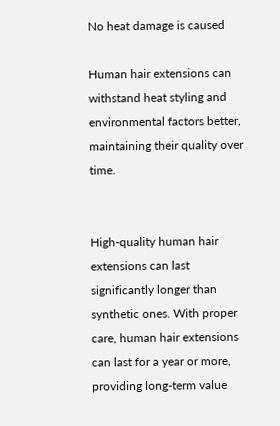No heat damage is caused

Human hair extensions can withstand heat styling and environmental factors better, maintaining their quality over time.


High-quality human hair extensions can last significantly longer than synthetic ones. With proper care, human hair extensions can last for a year or more, providing long-term value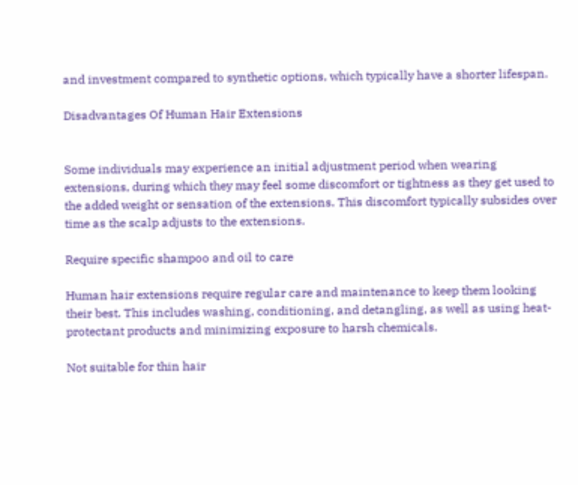and investment compared to synthetic options, which typically have a shorter lifespan.

Disadvantages Of Human Hair Extensions


Some individuals may experience an initial adjustment period when wearing extensions, during which they may feel some discomfort or tightness as they get used to the added weight or sensation of the extensions. This discomfort typically subsides over time as the scalp adjusts to the extensions.

Require specific shampoo and oil to care

Human hair extensions require regular care and maintenance to keep them looking their best. This includes washing, conditioning, and detangling, as well as using heat-protectant products and minimizing exposure to harsh chemicals.

Not suitable for thin hair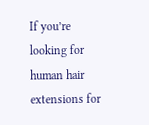If you’re looking for human hair extensions for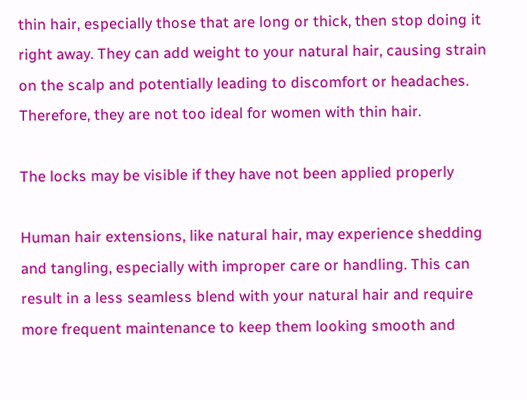thin hair, especially those that are long or thick, then stop doing it right away. They can add weight to your natural hair, causing strain on the scalp and potentially leading to discomfort or headaches. Therefore, they are not too ideal for women with thin hair.

The locks may be visible if they have not been applied properly

Human hair extensions, like natural hair, may experience shedding and tangling, especially with improper care or handling. This can result in a less seamless blend with your natural hair and require more frequent maintenance to keep them looking smooth and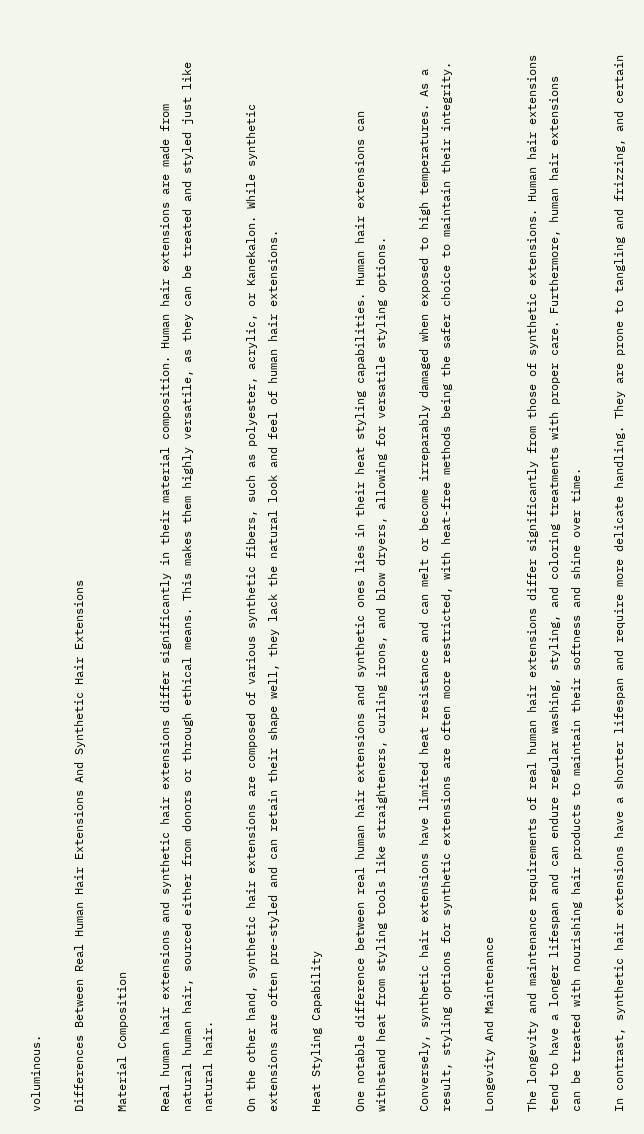voluminous.

Differences Between Real Human Hair Extensions And Synthetic Hair Extensions

Material Composition

Real human hair extensions and synthetic hair extensions differ significantly in their material composition. Human hair extensions are made from natural human hair, sourced either from donors or through ethical means. This makes them highly versatile, as they can be treated and styled just like natural hair.

On the other hand, synthetic hair extensions are composed of various synthetic fibers, such as polyester, acrylic, or Kanekalon. While synthetic extensions are often pre-styled and can retain their shape well, they lack the natural look and feel of human hair extensions.

Heat Styling Capability

One notable difference between real human hair extensions and synthetic ones lies in their heat styling capabilities. Human hair extensions can withstand heat from styling tools like straighteners, curling irons, and blow dryers, allowing for versatile styling options.

Conversely, synthetic hair extensions have limited heat resistance and can melt or become irreparably damaged when exposed to high temperatures. As a result, styling options for synthetic extensions are often more restricted, with heat-free methods being the safer choice to maintain their integrity.

Longevity And Maintenance

The longevity and maintenance requirements of real human hair extensions differ significantly from those of synthetic extensions. Human hair extensions tend to have a longer lifespan and can endure regular washing, styling, and coloring treatments with proper care. Furthermore, human hair extensions can be treated with nourishing hair products to maintain their softness and shine over time.

In contrast, synthetic hair extensions have a shorter lifespan and require more delicate handling. They are prone to tangling and frizzing, and certain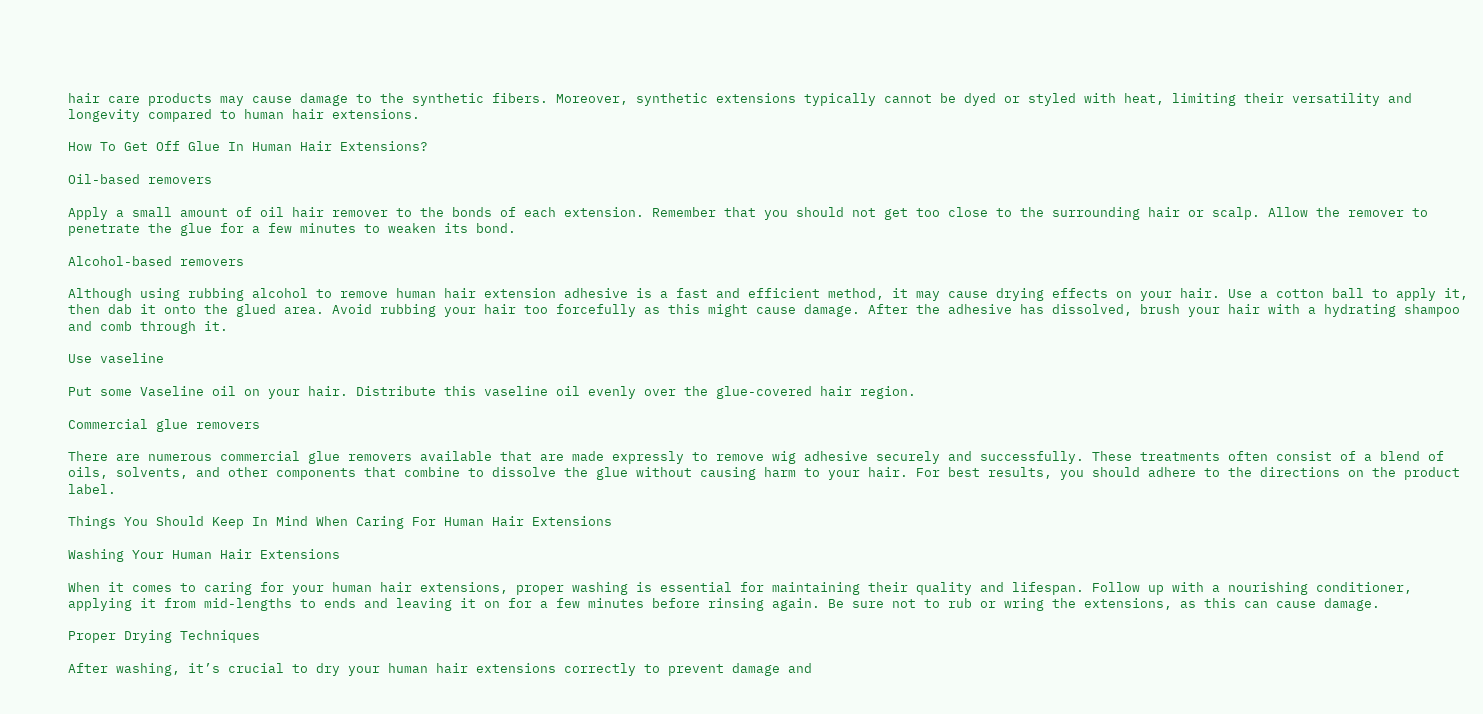hair care products may cause damage to the synthetic fibers. Moreover, synthetic extensions typically cannot be dyed or styled with heat, limiting their versatility and longevity compared to human hair extensions.

How To Get Off Glue In Human Hair Extensions?

Oil-based removers

Apply a small amount of oil hair remover to the bonds of each extension. Remember that you should not get too close to the surrounding hair or scalp. Allow the remover to penetrate the glue for a few minutes to weaken its bond.

Alcohol-based removers

Although using rubbing alcohol to remove human hair extension adhesive is a fast and efficient method, it may cause drying effects on your hair. Use a cotton ball to apply it, then dab it onto the glued area. Avoid rubbing your hair too forcefully as this might cause damage. After the adhesive has dissolved, brush your hair with a hydrating shampoo and comb through it.

Use vaseline

Put some Vaseline oil on your hair. Distribute this vaseline oil evenly over the glue-covered hair region.

Commercial glue removers

There are numerous commercial glue removers available that are made expressly to remove wig adhesive securely and successfully. These treatments often consist of a blend of oils, solvents, and other components that combine to dissolve the glue without causing harm to your hair. For best results, you should adhere to the directions on the product label.

Things You Should Keep In Mind When Caring For Human Hair Extensions

Washing Your Human Hair Extensions

When it comes to caring for your human hair extensions, proper washing is essential for maintaining their quality and lifespan. Follow up with a nourishing conditioner, applying it from mid-lengths to ends and leaving it on for a few minutes before rinsing again. Be sure not to rub or wring the extensions, as this can cause damage.

Proper Drying Techniques

After washing, it’s crucial to dry your human hair extensions correctly to prevent damage and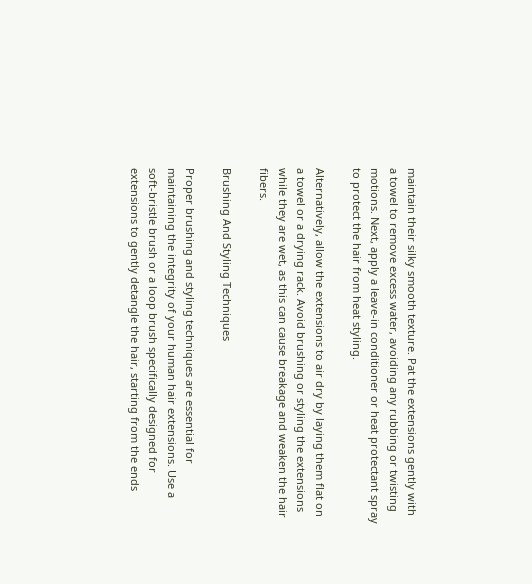maintain their silky smooth texture. Pat the extensions gently with a towel to remove excess water, avoiding any rubbing or twisting motions. Next, apply a leave-in conditioner or heat protectant spray to protect the hair from heat styling.

Alternatively, allow the extensions to air dry by laying them flat on a towel or a drying rack. Avoid brushing or styling the extensions while they are wet, as this can cause breakage and weaken the hair fibers.

Brushing And Styling Techniques

Proper brushing and styling techniques are essential for maintaining the integrity of your human hair extensions. Use a soft-bristle brush or a loop brush specifically designed for extensions to gently detangle the hair, starting from the ends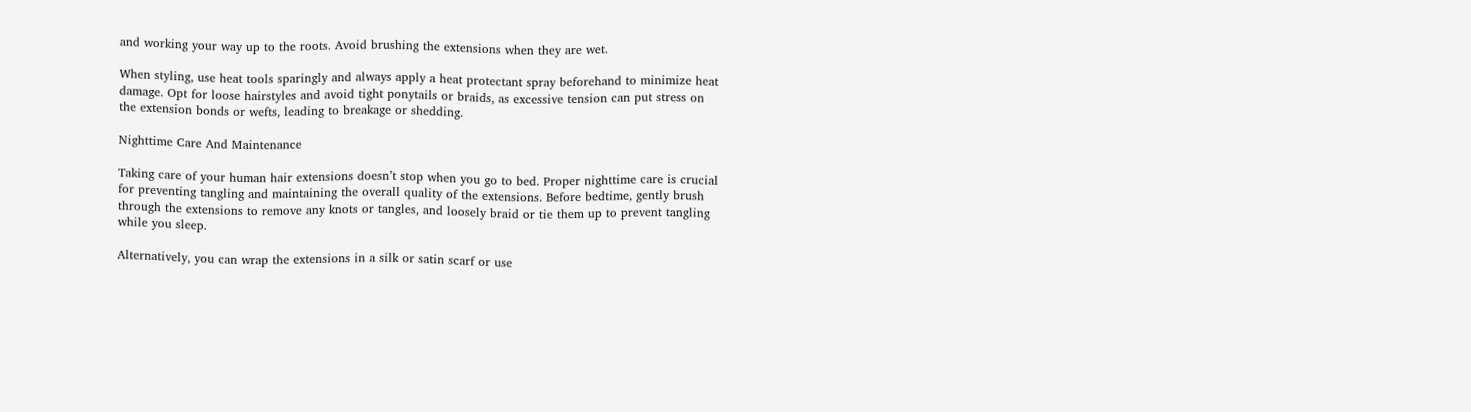and working your way up to the roots. Avoid brushing the extensions when they are wet.

When styling, use heat tools sparingly and always apply a heat protectant spray beforehand to minimize heat damage. Opt for loose hairstyles and avoid tight ponytails or braids, as excessive tension can put stress on the extension bonds or wefts, leading to breakage or shedding.

Nighttime Care And Maintenance

Taking care of your human hair extensions doesn’t stop when you go to bed. Proper nighttime care is crucial for preventing tangling and maintaining the overall quality of the extensions. Before bedtime, gently brush through the extensions to remove any knots or tangles, and loosely braid or tie them up to prevent tangling while you sleep.

Alternatively, you can wrap the extensions in a silk or satin scarf or use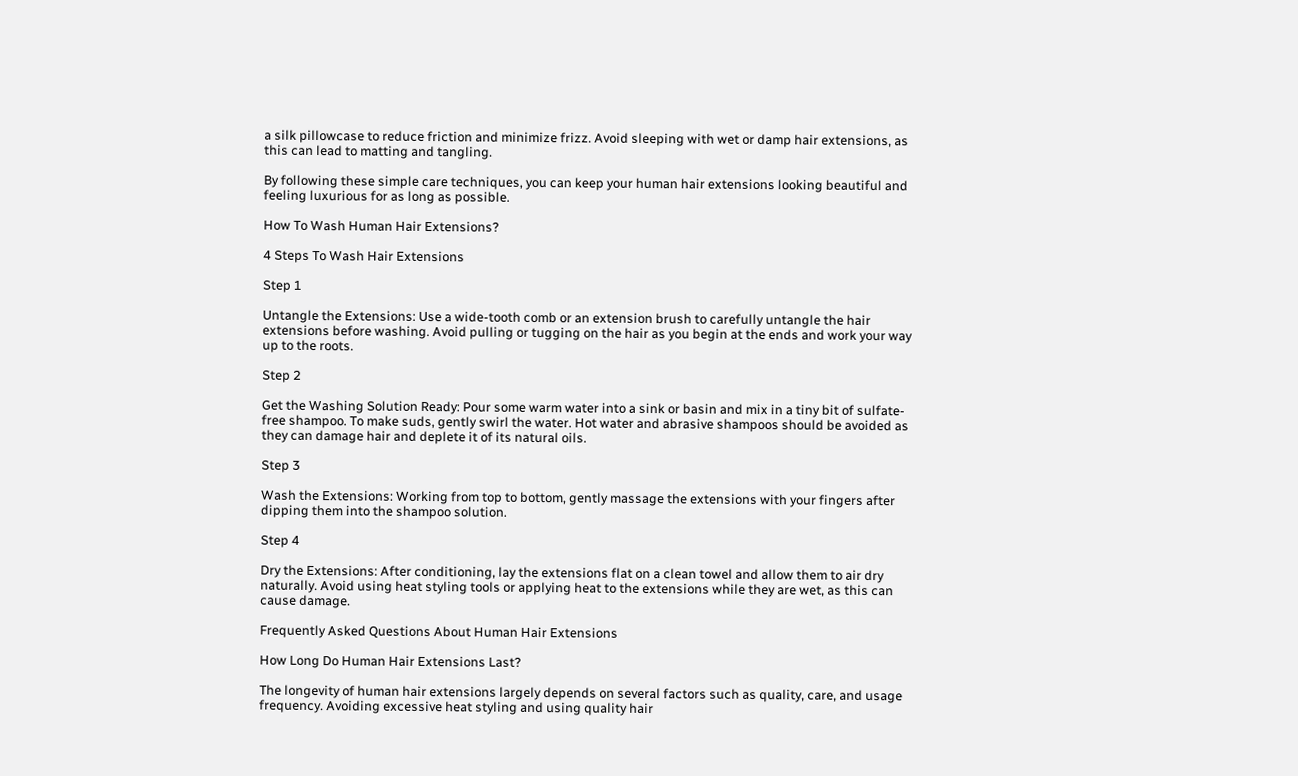a silk pillowcase to reduce friction and minimize frizz. Avoid sleeping with wet or damp hair extensions, as this can lead to matting and tangling.

By following these simple care techniques, you can keep your human hair extensions looking beautiful and feeling luxurious for as long as possible.

How To Wash Human Hair Extensions?

4 Steps To Wash Hair Extensions

Step 1

Untangle the Extensions: Use a wide-tooth comb or an extension brush to carefully untangle the hair extensions before washing. Avoid pulling or tugging on the hair as you begin at the ends and work your way up to the roots.

Step 2

Get the Washing Solution Ready: Pour some warm water into a sink or basin and mix in a tiny bit of sulfate-free shampoo. To make suds, gently swirl the water. Hot water and abrasive shampoos should be avoided as they can damage hair and deplete it of its natural oils.

Step 3

Wash the Extensions: Working from top to bottom, gently massage the extensions with your fingers after dipping them into the shampoo solution.

Step 4

Dry the Extensions: After conditioning, lay the extensions flat on a clean towel and allow them to air dry naturally. Avoid using heat styling tools or applying heat to the extensions while they are wet, as this can cause damage.

Frequently Asked Questions About Human Hair Extensions

How Long Do Human Hair Extensions Last?

The longevity of human hair extensions largely depends on several factors such as quality, care, and usage frequency. Avoiding excessive heat styling and using quality hair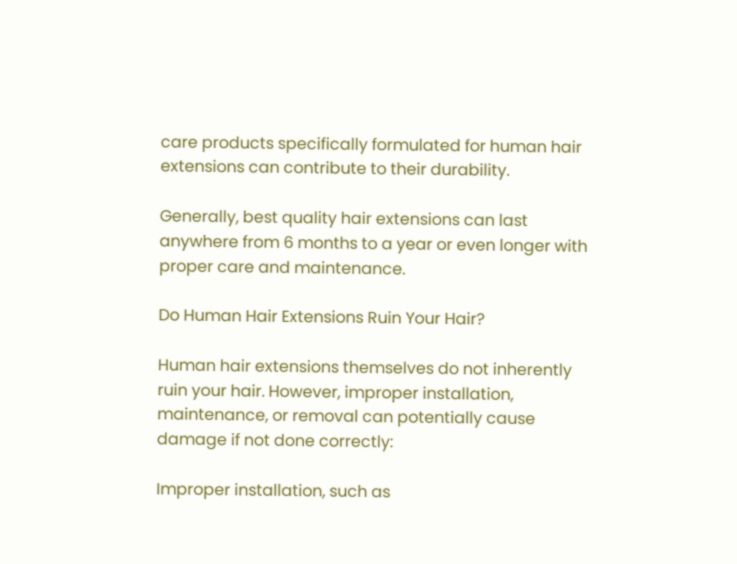care products specifically formulated for human hair extensions can contribute to their durability.

Generally, best quality hair extensions can last anywhere from 6 months to a year or even longer with proper care and maintenance.

Do Human Hair Extensions Ruin Your Hair?

Human hair extensions themselves do not inherently ruin your hair. However, improper installation, maintenance, or removal can potentially cause damage if not done correctly:

Improper installation, such as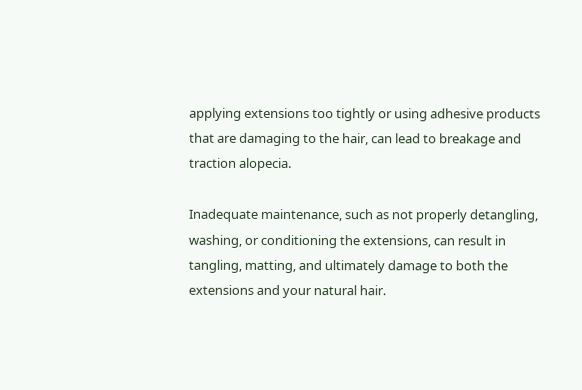applying extensions too tightly or using adhesive products that are damaging to the hair, can lead to breakage and traction alopecia.

Inadequate maintenance, such as not properly detangling, washing, or conditioning the extensions, can result in tangling, matting, and ultimately damage to both the extensions and your natural hair.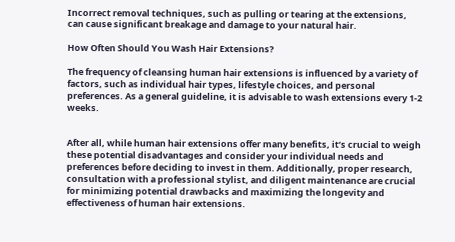Incorrect removal techniques, such as pulling or tearing at the extensions, can cause significant breakage and damage to your natural hair.

How Often Should You Wash Hair Extensions?

The frequency of cleansing human hair extensions is influenced by a variety of factors, such as individual hair types, lifestyle choices, and personal preferences. As a general guideline, it is advisable to wash extensions every 1-2 weeks.


After all, while human hair extensions offer many benefits, it’s crucial to weigh these potential disadvantages and consider your individual needs and preferences before deciding to invest in them. Additionally, proper research, consultation with a professional stylist, and diligent maintenance are crucial for minimizing potential drawbacks and maximizing the longevity and effectiveness of human hair extensions.